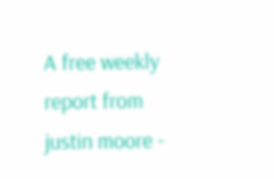A free weekly report from justin moore -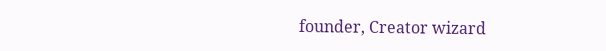founder, Creator wizard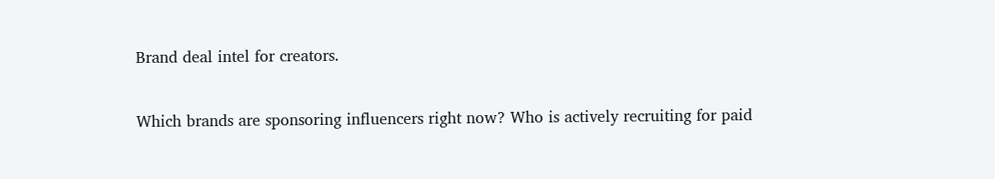Brand deal intel for creators.

Which brands are sponsoring influencers right now? Who is actively recruiting for paid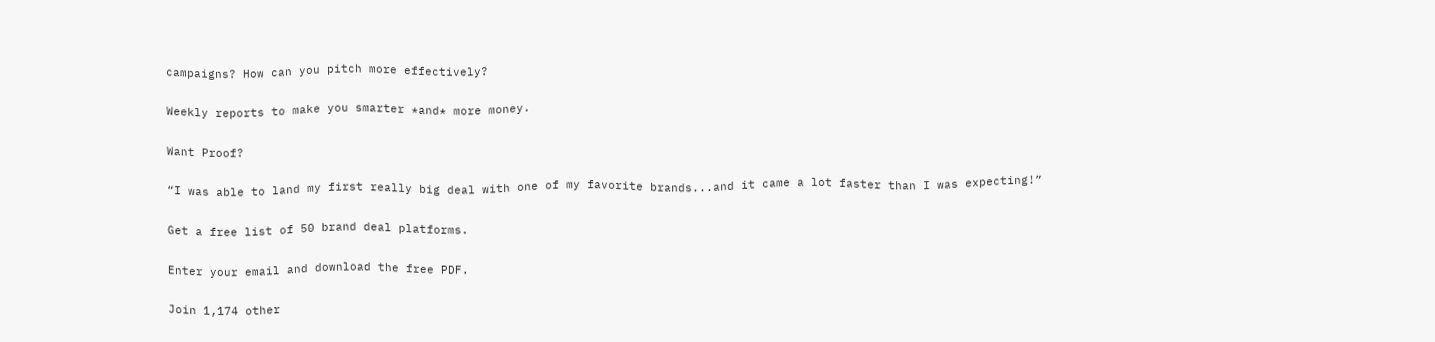campaigns? How can you pitch more effectively?

Weekly reports to make you smarter *and* more money.

Want Proof?

“I was able to land my first really big deal with one of my favorite brands...and it came a lot faster than I was expecting!”

Get a free list of 50 brand deal platforms.

Enter your email and download the free PDF.

Join 1,174 other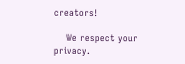creators!

    We respect your privacy.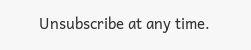Unsubscribe at any time.